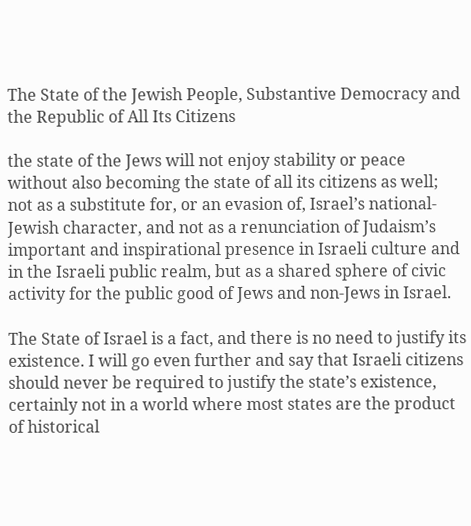The State of the Jewish People, Substantive Democracy and the Republic of All Its Citizens

the state of the Jews will not enjoy stability or peace without also becoming the state of all its citizens as well; not as a substitute for, or an evasion of, Israel’s national-Jewish character, and not as a renunciation of Judaism’s important and inspirational presence in Israeli culture and in the Israeli public realm, but as a shared sphere of civic activity for the public good of Jews and non-Jews in Israel.

The State of Israel is a fact, and there is no need to justify its existence. I will go even further and say that Israeli citizens should never be required to justify the state’s existence, certainly not in a world where most states are the product of historical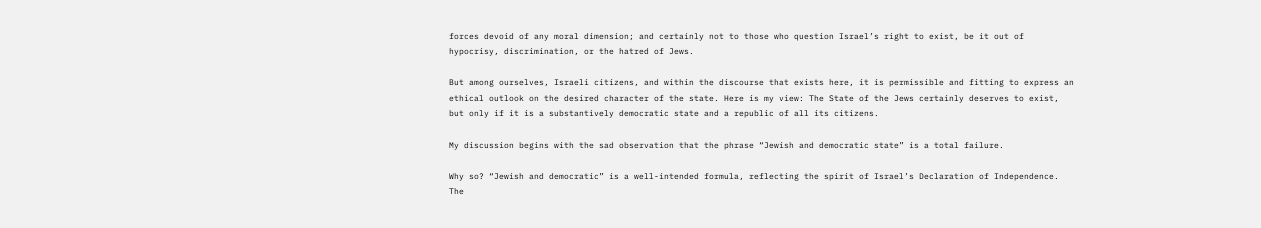forces devoid of any moral dimension; and certainly not to those who question Israel’s right to exist, be it out of hypocrisy, discrimination, or the hatred of Jews.

But among ourselves, Israeli citizens, and within the discourse that exists here, it is permissible and fitting to express an ethical outlook on the desired character of the state. Here is my view: The State of the Jews certainly deserves to exist, but only if it is a substantively democratic state and a republic of all its citizens.

My discussion begins with the sad observation that the phrase “Jewish and democratic state” is a total failure.

Why so? “Jewish and democratic” is a well-intended formula, reflecting the spirit of Israel’s Declaration of Independence. The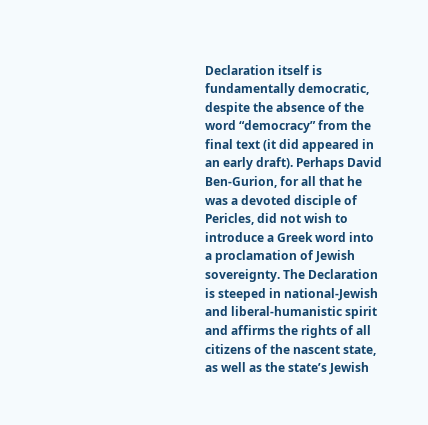Declaration itself is fundamentally democratic, despite the absence of the word “democracy” from the final text (it did appeared in an early draft). Perhaps David Ben-Gurion, for all that he was a devoted disciple of Pericles, did not wish to introduce a Greek word into a proclamation of Jewish sovereignty. The Declaration is steeped in national-Jewish and liberal-humanistic spirit and affirms the rights of all citizens of the nascent state, as well as the state’s Jewish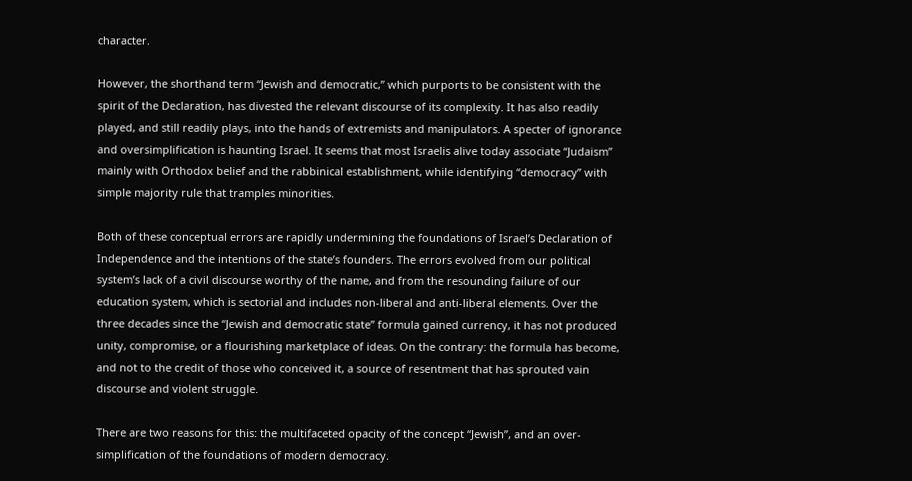character.

However, the shorthand term “Jewish and democratic,” which purports to be consistent with the spirit of the Declaration, has divested the relevant discourse of its complexity. It has also readily played, and still readily plays, into the hands of extremists and manipulators. A specter of ignorance and oversimplification is haunting Israel. It seems that most Israelis alive today associate “Judaism” mainly with Orthodox belief and the rabbinical establishment, while identifying “democracy” with simple majority rule that tramples minorities.

Both of these conceptual errors are rapidly undermining the foundations of Israel’s Declaration of Independence and the intentions of the state’s founders. The errors evolved from our political system’s lack of a civil discourse worthy of the name, and from the resounding failure of our education system, which is sectorial and includes non-liberal and anti-liberal elements. Over the three decades since the “Jewish and democratic state” formula gained currency, it has not produced unity, compromise, or a flourishing marketplace of ideas. On the contrary: the formula has become, and not to the credit of those who conceived it, a source of resentment that has sprouted vain discourse and violent struggle.

There are two reasons for this: the multifaceted opacity of the concept “Jewish”, and an over-simplification of the foundations of modern democracy.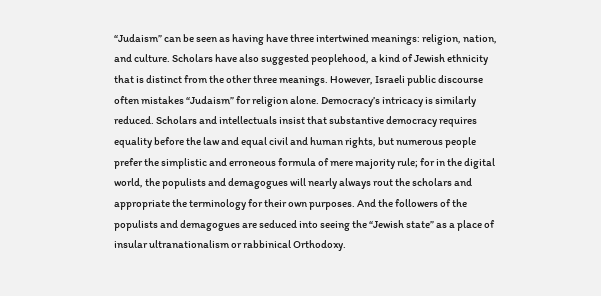“Judaism” can be seen as having have three intertwined meanings: religion, nation, and culture. Scholars have also suggested peoplehood, a kind of Jewish ethnicity that is distinct from the other three meanings. However, Israeli public discourse often mistakes “Judaism” for religion alone. Democracy’s intricacy is similarly reduced. Scholars and intellectuals insist that substantive democracy requires equality before the law and equal civil and human rights, but numerous people prefer the simplistic and erroneous formula of mere majority rule; for in the digital world, the populists and demagogues will nearly always rout the scholars and appropriate the terminology for their own purposes. And the followers of the populists and demagogues are seduced into seeing the “Jewish state” as a place of insular ultranationalism or rabbinical Orthodoxy.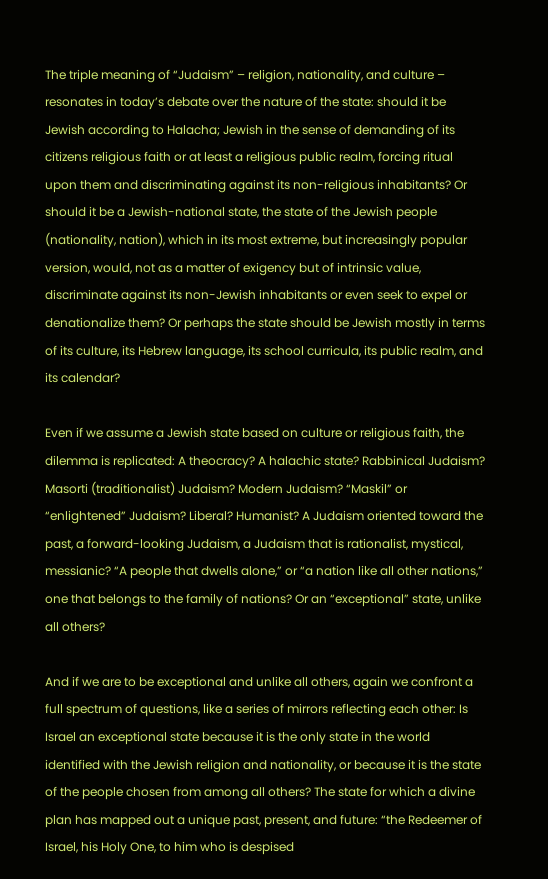The triple meaning of “Judaism” – religion, nationality, and culture – resonates in today’s debate over the nature of the state: should it be Jewish according to Halacha; Jewish in the sense of demanding of its citizens religious faith or at least a religious public realm, forcing ritual upon them and discriminating against its non-religious inhabitants? Or should it be a Jewish-national state, the state of the Jewish people (nationality, nation), which in its most extreme, but increasingly popular version, would, not as a matter of exigency but of intrinsic value, discriminate against its non-Jewish inhabitants or even seek to expel or denationalize them? Or perhaps the state should be Jewish mostly in terms of its culture, its Hebrew language, its school curricula, its public realm, and its calendar?

Even if we assume a Jewish state based on culture or religious faith, the dilemma is replicated: A theocracy? A halachic state? Rabbinical Judaism? Masorti (traditionalist) Judaism? Modern Judaism? “Maskil” or “enlightened” Judaism? Liberal? Humanist? A Judaism oriented toward the past, a forward-looking Judaism, a Judaism that is rationalist, mystical, messianic? “A people that dwells alone,” or “a nation like all other nations,” one that belongs to the family of nations? Or an “exceptional” state, unlike all others?

And if we are to be exceptional and unlike all others, again we confront a full spectrum of questions, like a series of mirrors reflecting each other: Is Israel an exceptional state because it is the only state in the world identified with the Jewish religion and nationality, or because it is the state of the people chosen from among all others? The state for which a divine plan has mapped out a unique past, present, and future: “the Redeemer of Israel, his Holy One, to him who is despised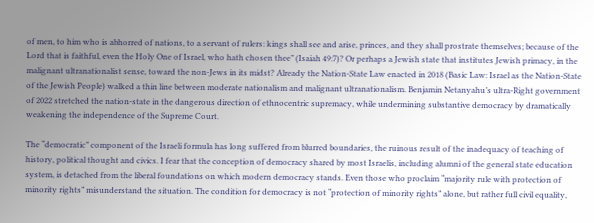of men, to him who is abhorred of nations, to a servant of rulers: kings shall see and arise, princes, and they shall prostrate themselves; because of the Lord that is faithful, even the Holy One of Israel, who hath chosen thee” (Isaiah 49:7)? Or perhaps a Jewish state that institutes Jewish primacy, in the malignant ultranationalist sense, toward the non-Jews in its midst? Already the Nation-State Law enacted in 2018 (Basic Law: Israel as the Nation-State of the Jewish People) walked a thin line between moderate nationalism and malignant ultranationalism. Benjamin Netanyahu’s ultra-Right government of 2022 stretched the nation-state in the dangerous direction of ethnocentric supremacy, while undermining substantive democracy by dramatically weakening the independence of the Supreme Court.

The “democratic” component of the Israeli formula has long suffered from blurred boundaries, the ruinous result of the inadequacy of teaching of history, political thought and civics. I fear that the conception of democracy shared by most Israelis, including alumni of the general state education system, is detached from the liberal foundations on which modern democracy stands. Even those who proclaim “majority rule with protection of minority rights” misunderstand the situation. The condition for democracy is not “protection of minority rights” alone, but rather full civil equality,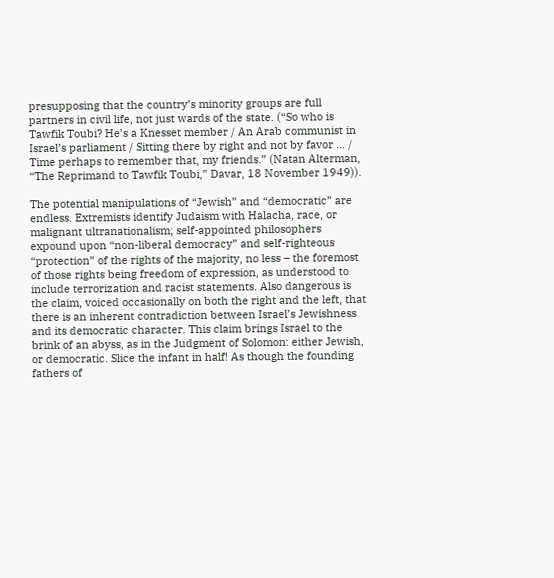presupposing that the country’s minority groups are full partners in civil life, not just wards of the state. (“So who is Tawfik Toubi? He’s a Knesset member / An Arab communist in Israel’s parliament / Sitting there by right and not by favor … / Time perhaps to remember that, my friends.” (Natan Alterman, “The Reprimand to Tawfik Toubi,” Davar, 18 November 1949)).

The potential manipulations of “Jewish” and “democratic” are endless. Extremists identify Judaism with Halacha, race, or malignant ultranationalism; self-appointed philosophers expound upon “non-liberal democracy” and self-righteous “protection” of the rights of the majority, no less – the foremost of those rights being freedom of expression, as understood to include terrorization and racist statements. Also dangerous is the claim, voiced occasionally on both the right and the left, that there is an inherent contradiction between Israel’s Jewishness and its democratic character. This claim brings Israel to the brink of an abyss, as in the Judgment of Solomon: either Jewish, or democratic. Slice the infant in half! As though the founding fathers of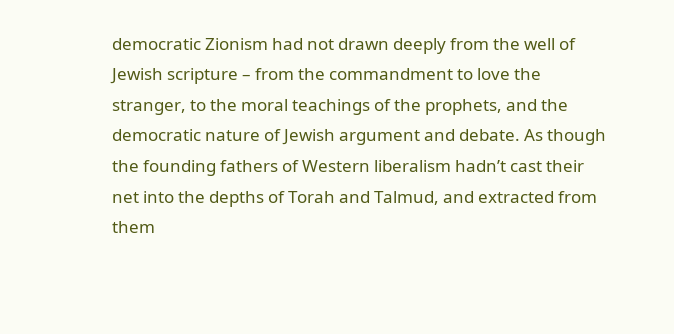democratic Zionism had not drawn deeply from the well of Jewish scripture – from the commandment to love the stranger, to the moral teachings of the prophets, and the democratic nature of Jewish argument and debate. As though the founding fathers of Western liberalism hadn’t cast their net into the depths of Torah and Talmud, and extracted from them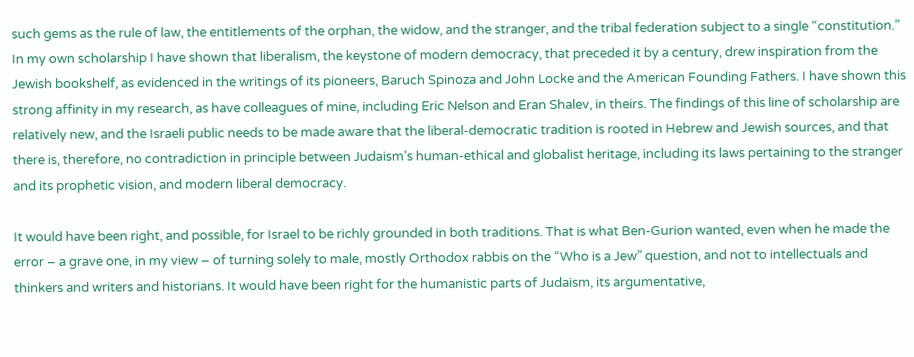such gems as the rule of law, the entitlements of the orphan, the widow, and the stranger, and the tribal federation subject to a single “constitution.” In my own scholarship I have shown that liberalism, the keystone of modern democracy, that preceded it by a century, drew inspiration from the Jewish bookshelf, as evidenced in the writings of its pioneers, Baruch Spinoza and John Locke and the American Founding Fathers. I have shown this strong affinity in my research, as have colleagues of mine, including Eric Nelson and Eran Shalev, in theirs. The findings of this line of scholarship are relatively new, and the Israeli public needs to be made aware that the liberal-democratic tradition is rooted in Hebrew and Jewish sources, and that there is, therefore, no contradiction in principle between Judaism’s human-ethical and globalist heritage, including its laws pertaining to the stranger and its prophetic vision, and modern liberal democracy.

It would have been right, and possible, for Israel to be richly grounded in both traditions. That is what Ben-Gurion wanted, even when he made the error – a grave one, in my view – of turning solely to male, mostly Orthodox rabbis on the “Who is a Jew” question, and not to intellectuals and thinkers and writers and historians. It would have been right for the humanistic parts of Judaism, its argumentative,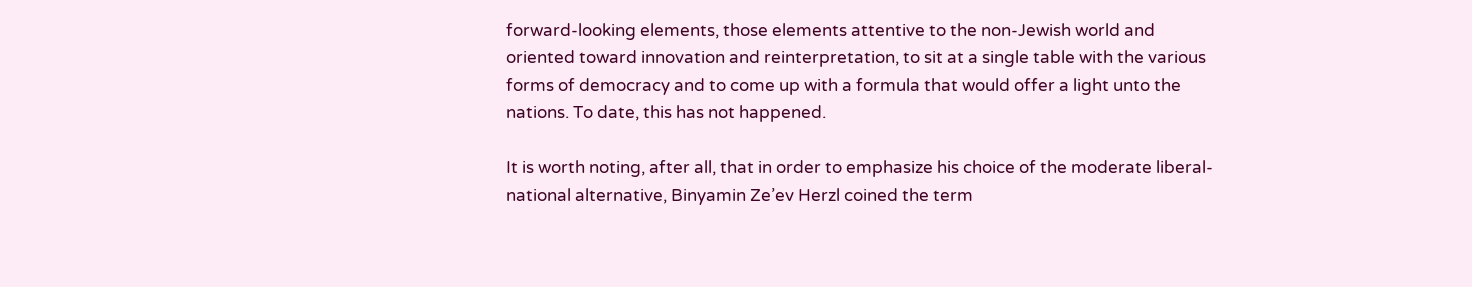forward-looking elements, those elements attentive to the non-Jewish world and oriented toward innovation and reinterpretation, to sit at a single table with the various forms of democracy and to come up with a formula that would offer a light unto the nations. To date, this has not happened.

It is worth noting, after all, that in order to emphasize his choice of the moderate liberal-national alternative, Binyamin Ze’ev Herzl coined the term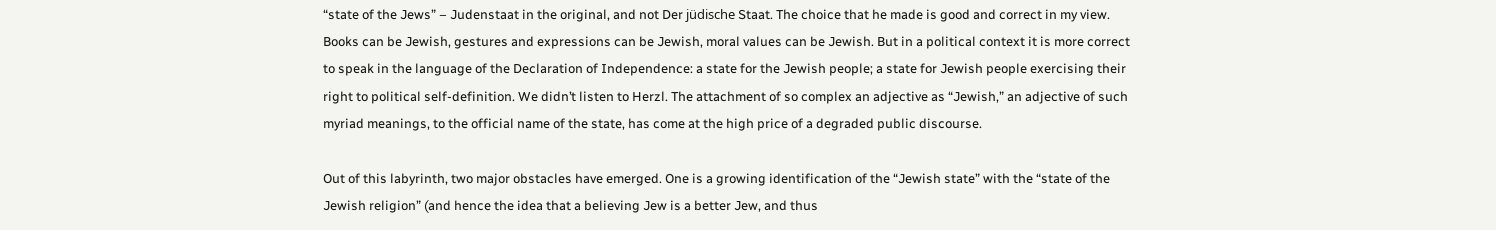“state of the Jews” – Judenstaat in the original, and not Der jüdische Staat. The choice that he made is good and correct in my view. Books can be Jewish, gestures and expressions can be Jewish, moral values can be Jewish. But in a political context it is more correct to speak in the language of the Declaration of Independence: a state for the Jewish people; a state for Jewish people exercising their right to political self-definition. We didn’t listen to Herzl. The attachment of so complex an adjective as “Jewish,” an adjective of such myriad meanings, to the official name of the state, has come at the high price of a degraded public discourse.

Out of this labyrinth, two major obstacles have emerged. One is a growing identification of the “Jewish state” with the “state of the Jewish religion” (and hence the idea that a believing Jew is a better Jew, and thus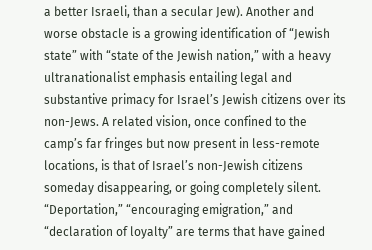a better Israeli, than a secular Jew). Another and worse obstacle is a growing identification of “Jewish state” with “state of the Jewish nation,” with a heavy ultranationalist emphasis entailing legal and substantive primacy for Israel’s Jewish citizens over its non-Jews. A related vision, once confined to the camp’s far fringes but now present in less-remote locations, is that of Israel’s non-Jewish citizens someday disappearing, or going completely silent. “Deportation,” “encouraging emigration,” and “declaration of loyalty” are terms that have gained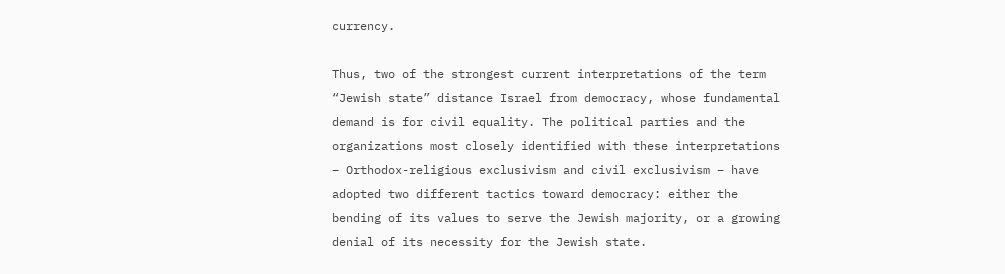currency.

Thus, two of the strongest current interpretations of the term “Jewish state” distance Israel from democracy, whose fundamental demand is for civil equality. The political parties and the organizations most closely identified with these interpretations – Orthodox-religious exclusivism and civil exclusivism – have adopted two different tactics toward democracy: either the bending of its values to serve the Jewish majority, or a growing denial of its necessity for the Jewish state.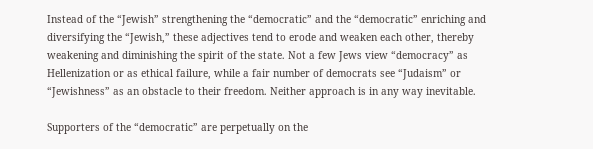Instead of the “Jewish” strengthening the “democratic” and the “democratic” enriching and diversifying the “Jewish,” these adjectives tend to erode and weaken each other, thereby weakening and diminishing the spirit of the state. Not a few Jews view “democracy” as Hellenization or as ethical failure, while a fair number of democrats see “Judaism” or “Jewishness” as an obstacle to their freedom. Neither approach is in any way inevitable.

Supporters of the “democratic” are perpetually on the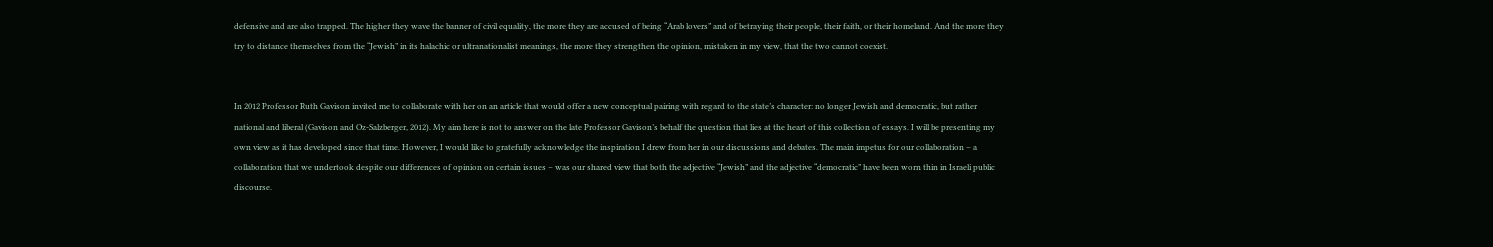defensive and are also trapped. The higher they wave the banner of civil equality, the more they are accused of being “Arab lovers” and of betraying their people, their faith, or their homeland. And the more they try to distance themselves from the “Jewish” in its halachic or ultranationalist meanings, the more they strengthen the opinion, mistaken in my view, that the two cannot coexist.


In 2012 Professor Ruth Gavison invited me to collaborate with her on an article that would offer a new conceptual pairing with regard to the state’s character: no longer Jewish and democratic, but rather national and liberal (Gavison and Oz-Salzberger, 2012). My aim here is not to answer on the late Professor Gavison’s behalf the question that lies at the heart of this collection of essays. I will be presenting my own view as it has developed since that time. However, I would like to gratefully acknowledge the inspiration I drew from her in our discussions and debates. The main impetus for our collaboration – a collaboration that we undertook despite our differences of opinion on certain issues – was our shared view that both the adjective “Jewish” and the adjective “democratic” have been worn thin in Israeli public discourse.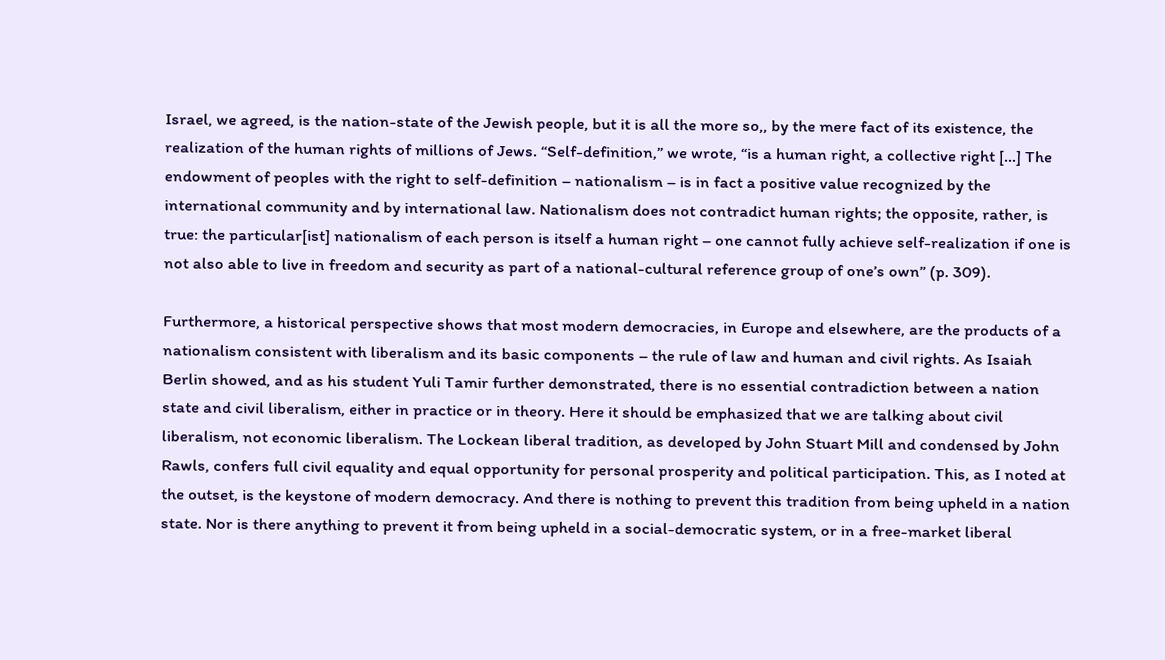Israel, we agreed, is the nation-state of the Jewish people, but it is all the more so,, by the mere fact of its existence, the realization of the human rights of millions of Jews. “Self-definition,” we wrote, “is a human right, a collective right […] The endowment of peoples with the right to self-definition – nationalism – is in fact a positive value recognized by the international community and by international law. Nationalism does not contradict human rights; the opposite, rather, is true: the particular[ist] nationalism of each person is itself a human right – one cannot fully achieve self-realization if one is not also able to live in freedom and security as part of a national-cultural reference group of one’s own” (p. 309).

Furthermore, a historical perspective shows that most modern democracies, in Europe and elsewhere, are the products of a nationalism consistent with liberalism and its basic components – the rule of law and human and civil rights. As Isaiah Berlin showed, and as his student Yuli Tamir further demonstrated, there is no essential contradiction between a nation state and civil liberalism, either in practice or in theory. Here it should be emphasized that we are talking about civil liberalism, not economic liberalism. The Lockean liberal tradition, as developed by John Stuart Mill and condensed by John Rawls, confers full civil equality and equal opportunity for personal prosperity and political participation. This, as I noted at the outset, is the keystone of modern democracy. And there is nothing to prevent this tradition from being upheld in a nation state. Nor is there anything to prevent it from being upheld in a social-democratic system, or in a free-market liberal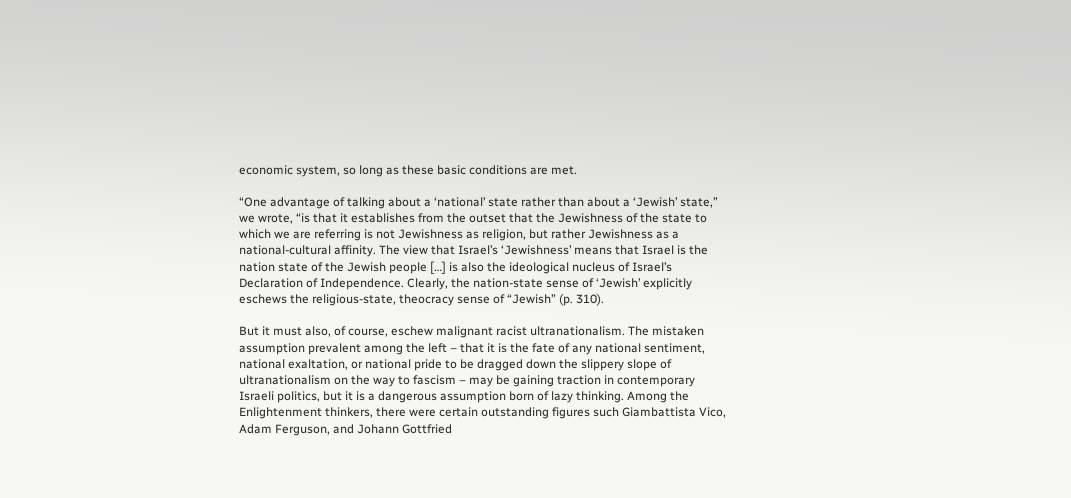economic system, so long as these basic conditions are met.

“One advantage of talking about a ‘national’ state rather than about a ‘Jewish’ state,” we wrote, “is that it establishes from the outset that the Jewishness of the state to which we are referring is not Jewishness as religion, but rather Jewishness as a national-cultural affinity. The view that Israel’s ‘Jewishness’ means that Israel is the nation state of the Jewish people […] is also the ideological nucleus of Israel’s Declaration of Independence. Clearly, the nation-state sense of ‘Jewish’ explicitly eschews the religious-state, theocracy sense of “Jewish” (p. 310).

But it must also, of course, eschew malignant racist ultranationalism. The mistaken assumption prevalent among the left – that it is the fate of any national sentiment, national exaltation, or national pride to be dragged down the slippery slope of ultranationalism on the way to fascism – may be gaining traction in contemporary Israeli politics, but it is a dangerous assumption born of lazy thinking. Among the Enlightenment thinkers, there were certain outstanding figures such Giambattista Vico, Adam Ferguson, and Johann Gottfried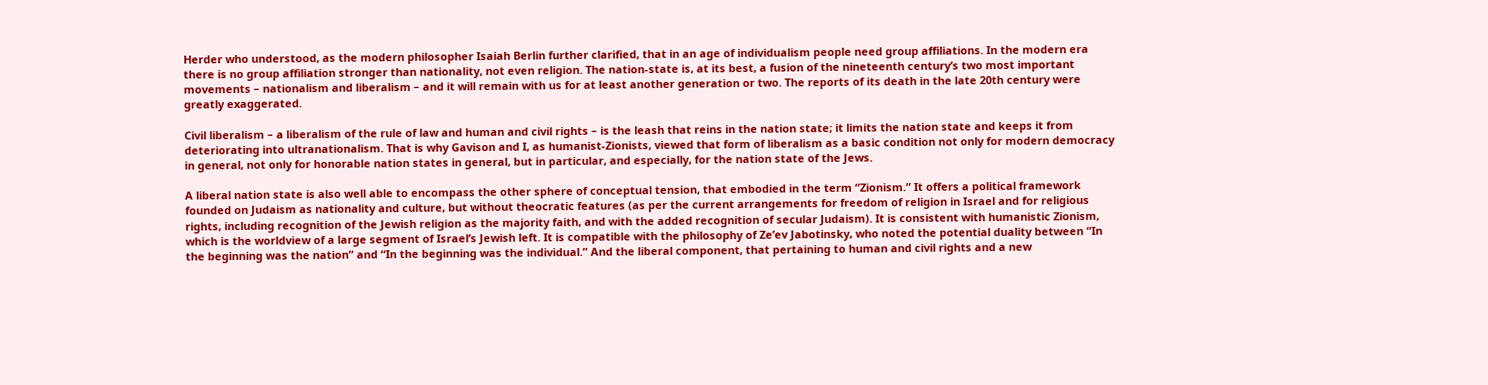Herder who understood, as the modern philosopher Isaiah Berlin further clarified, that in an age of individualism people need group affiliations. In the modern era there is no group affiliation stronger than nationality, not even religion. The nation-state is, at its best, a fusion of the nineteenth century’s two most important movements – nationalism and liberalism – and it will remain with us for at least another generation or two. The reports of its death in the late 20th century were greatly exaggerated.

Civil liberalism – a liberalism of the rule of law and human and civil rights – is the leash that reins in the nation state; it limits the nation state and keeps it from deteriorating into ultranationalism. That is why Gavison and I, as humanist-Zionists, viewed that form of liberalism as a basic condition not only for modern democracy in general, not only for honorable nation states in general, but in particular, and especially, for the nation state of the Jews.

A liberal nation state is also well able to encompass the other sphere of conceptual tension, that embodied in the term “Zionism.” It offers a political framework founded on Judaism as nationality and culture, but without theocratic features (as per the current arrangements for freedom of religion in Israel and for religious rights, including recognition of the Jewish religion as the majority faith, and with the added recognition of secular Judaism). It is consistent with humanistic Zionism, which is the worldview of a large segment of Israel’s Jewish left. It is compatible with the philosophy of Ze’ev Jabotinsky, who noted the potential duality between “In the beginning was the nation” and “In the beginning was the individual.” And the liberal component, that pertaining to human and civil rights and a new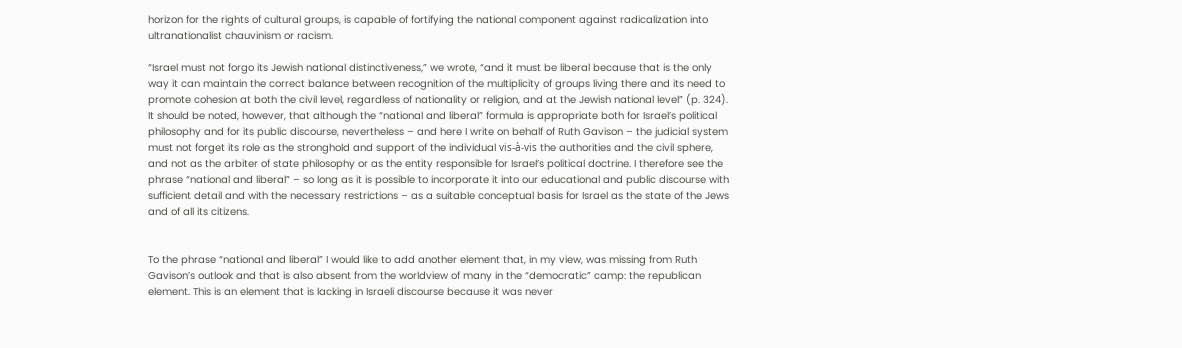horizon for the rights of cultural groups, is capable of fortifying the national component against radicalization into ultranationalist chauvinism or racism.

“Israel must not forgo its Jewish national distinctiveness,” we wrote, “and it must be liberal because that is the only way it can maintain the correct balance between recognition of the multiplicity of groups living there and its need to promote cohesion at both the civil level, regardless of nationality or religion, and at the Jewish national level” (p. 324). It should be noted, however, that although the “national and liberal” formula is appropriate both for Israel’s political philosophy and for its public discourse, nevertheless – and here I write on behalf of Ruth Gavison – the judicial system must not forget its role as the stronghold and support of the individual vis-à-vis the authorities and the civil sphere, and not as the arbiter of state philosophy or as the entity responsible for Israel’s political doctrine. I therefore see the phrase “national and liberal” – so long as it is possible to incorporate it into our educational and public discourse with sufficient detail and with the necessary restrictions – as a suitable conceptual basis for Israel as the state of the Jews and of all its citizens.


To the phrase “national and liberal” I would like to add another element that, in my view, was missing from Ruth Gavison’s outlook and that is also absent from the worldview of many in the “democratic” camp: the republican element. This is an element that is lacking in Israeli discourse because it was never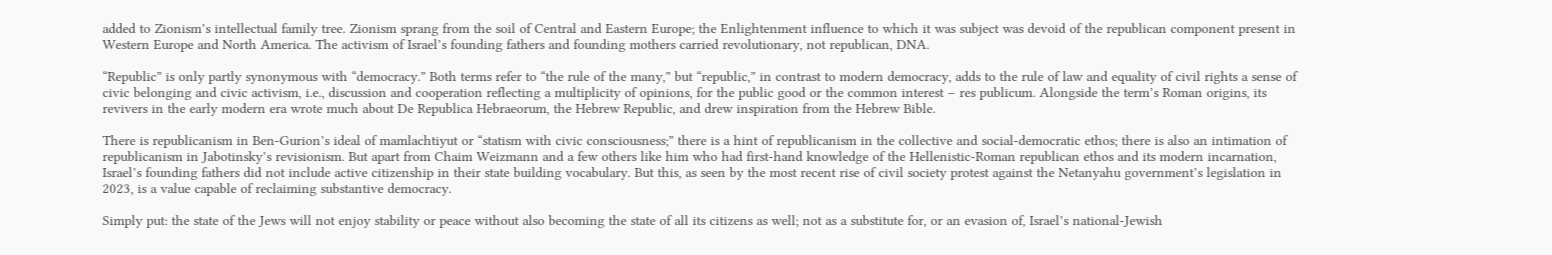added to Zionism’s intellectual family tree. Zionism sprang from the soil of Central and Eastern Europe; the Enlightenment influence to which it was subject was devoid of the republican component present in Western Europe and North America. The activism of Israel’s founding fathers and founding mothers carried revolutionary, not republican, DNA.

“Republic” is only partly synonymous with “democracy.” Both terms refer to “the rule of the many,” but “republic,” in contrast to modern democracy, adds to the rule of law and equality of civil rights a sense of civic belonging and civic activism, i.e., discussion and cooperation reflecting a multiplicity of opinions, for the public good or the common interest – res publicum. Alongside the term’s Roman origins, its revivers in the early modern era wrote much about De Republica Hebraeorum, the Hebrew Republic, and drew inspiration from the Hebrew Bible.

There is republicanism in Ben-Gurion’s ideal of mamlachtiyut or “statism with civic consciousness;” there is a hint of republicanism in the collective and social-democratic ethos; there is also an intimation of republicanism in Jabotinsky’s revisionism. But apart from Chaim Weizmann and a few others like him who had first-hand knowledge of the Hellenistic-Roman republican ethos and its modern incarnation, Israel’s founding fathers did not include active citizenship in their state building vocabulary. But this, as seen by the most recent rise of civil society protest against the Netanyahu government’s legislation in 2023, is a value capable of reclaiming substantive democracy.

Simply put: the state of the Jews will not enjoy stability or peace without also becoming the state of all its citizens as well; not as a substitute for, or an evasion of, Israel’s national-Jewish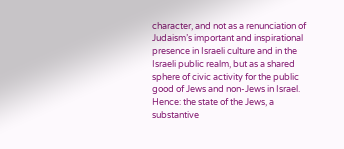character, and not as a renunciation of Judaism’s important and inspirational presence in Israeli culture and in the Israeli public realm, but as a shared sphere of civic activity for the public good of Jews and non-Jews in Israel. Hence: the state of the Jews, a substantive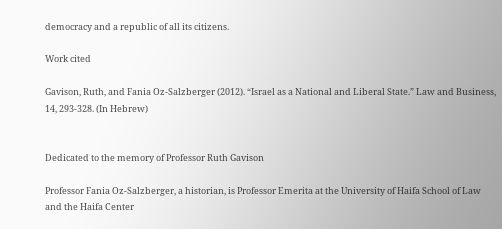democracy and a republic of all its citizens.

Work cited

Gavison, Ruth, and Fania Oz-Salzberger (2012). “Israel as a National and Liberal State.” Law and Business, 14, 293-328. (In Hebrew)


Dedicated to the memory of Professor Ruth Gavison

Professor Fania Oz-Salzberger, a historian, is Professor Emerita at the University of Haifa School of Law and the Haifa Center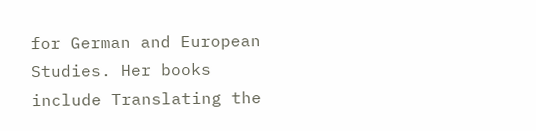for German and European Studies. Her books include Translating the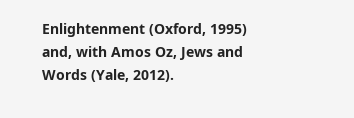Enlightenment (Oxford, 1995) and, with Amos Oz, Jews and Words (Yale, 2012).